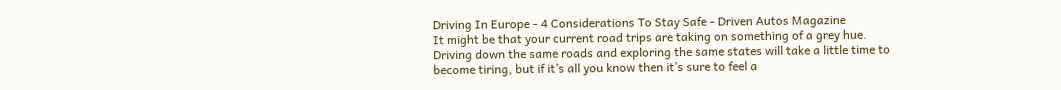Driving In Europe - 4 Considerations To Stay Safe - Driven Autos Magazine
It might be that your current road trips are taking on something of a grey hue. Driving down the same roads and exploring the same states will take a little time to become tiring, but if it’s all you know then it’s sure to feel a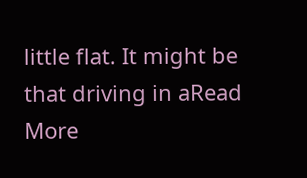little flat. It might be that driving in aRead More